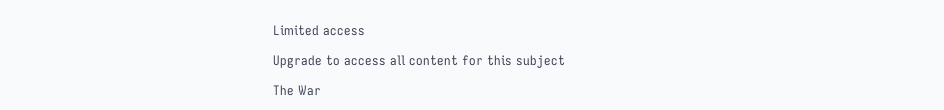Limited access

Upgrade to access all content for this subject

The War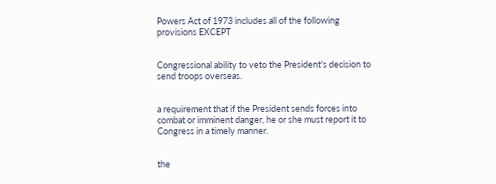Powers Act of 1973 includes all of the following provisions EXCEPT


Congressional ability to veto the President's decision to send troops overseas.


a requirement that if the President sends forces into combat or imminent danger, he or she must report it to Congress in a timely manner.


the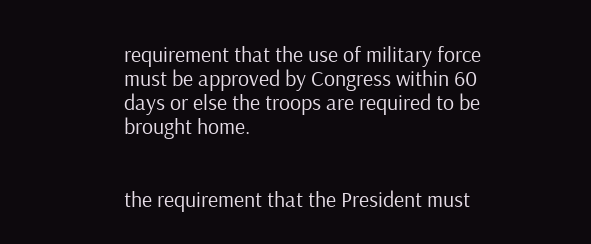requirement that the use of military force must be approved by Congress within 60 days or else the troops are required to be brought home.


the requirement that the President must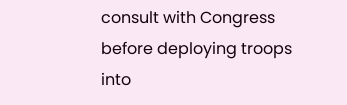consult with Congress before deploying troops into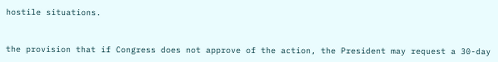hostile situations.


the provision that if Congress does not approve of the action, the President may request a 30-day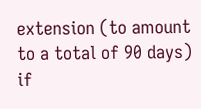extension (to amount to a total of 90 days) if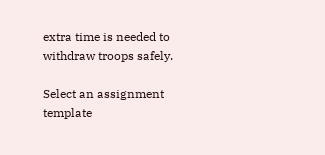extra time is needed to withdraw troops safely.

Select an assignment template